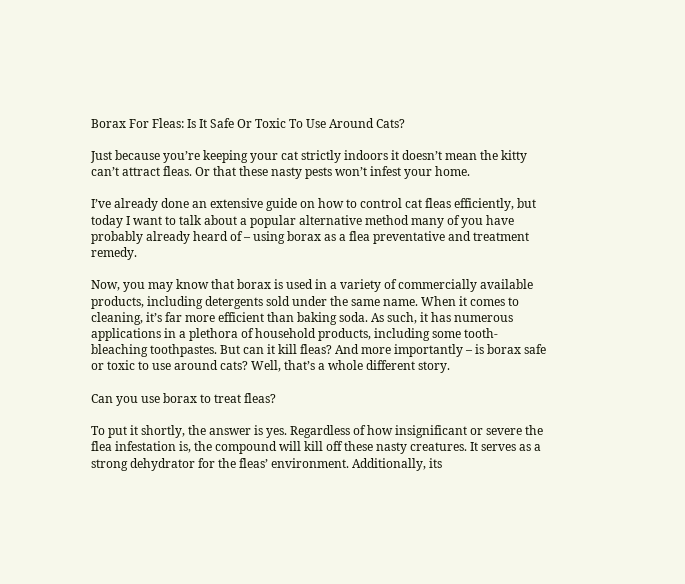Borax For Fleas: Is It Safe Or Toxic To Use Around Cats?

Just because you’re keeping your cat strictly indoors it doesn’t mean the kitty can’t attract fleas. Or that these nasty pests won’t infest your home.

I’ve already done an extensive guide on how to control cat fleas efficiently, but today I want to talk about a popular alternative method many of you have probably already heard of – using borax as a flea preventative and treatment remedy.

Now, you may know that borax is used in a variety of commercially available products, including detergents sold under the same name. When it comes to cleaning, it’s far more efficient than baking soda. As such, it has numerous applications in a plethora of household products, including some tooth-bleaching toothpastes. But can it kill fleas? And more importantly – is borax safe or toxic to use around cats? Well, that’s a whole different story.

Can you use borax to treat fleas?

To put it shortly, the answer is yes. Regardless of how insignificant or severe the flea infestation is, the compound will kill off these nasty creatures. It serves as a strong dehydrator for the fleas’ environment. Additionally, its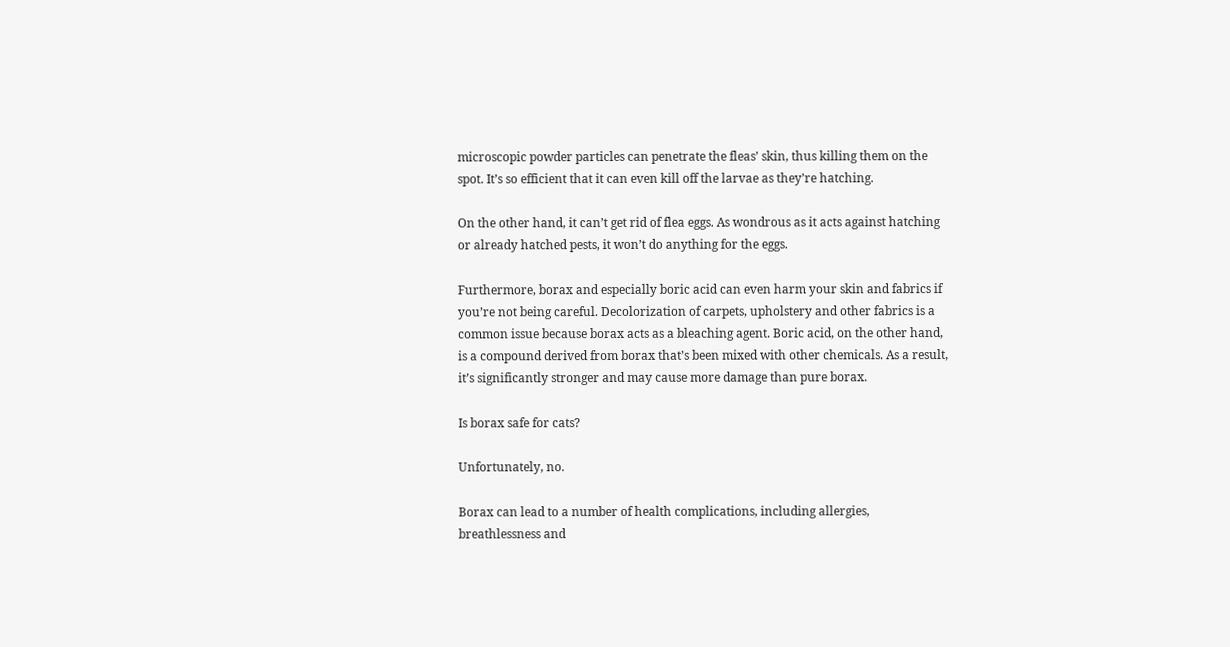microscopic powder particles can penetrate the fleas’ skin, thus killing them on the spot. It’s so efficient that it can even kill off the larvae as they’re hatching.

On the other hand, it can’t get rid of flea eggs. As wondrous as it acts against hatching or already hatched pests, it won’t do anything for the eggs.

Furthermore, borax and especially boric acid can even harm your skin and fabrics if you’re not being careful. Decolorization of carpets, upholstery and other fabrics is a common issue because borax acts as a bleaching agent. Boric acid, on the other hand, is a compound derived from borax that’s been mixed with other chemicals. As a result, it’s significantly stronger and may cause more damage than pure borax.

Is borax safe for cats?

Unfortunately, no.

Borax can lead to a number of health complications, including allergies, breathlessness and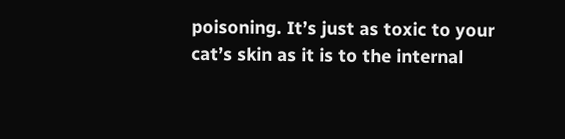poisoning. It’s just as toxic to your cat’s skin as it is to the internal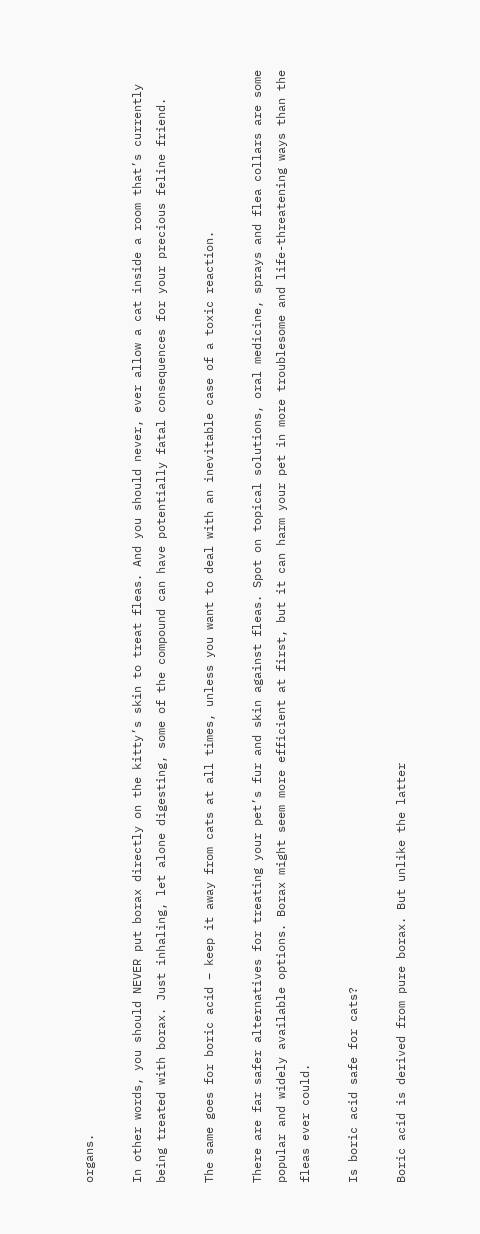organs.

In other words, you should NEVER put borax directly on the kitty’s skin to treat fleas. And you should never, ever allow a cat inside a room that’s currently being treated with borax. Just inhaling, let alone digesting, some of the compound can have potentially fatal consequences for your precious feline friend.

The same goes for boric acid – keep it away from cats at all times, unless you want to deal with an inevitable case of a toxic reaction.

There are far safer alternatives for treating your pet’s fur and skin against fleas. Spot on topical solutions, oral medicine, sprays and flea collars are some popular and widely available options. Borax might seem more efficient at first, but it can harm your pet in more troublesome and life-threatening ways than the fleas ever could.

Is boric acid safe for cats?

Boric acid is derived from pure borax. But unlike the latter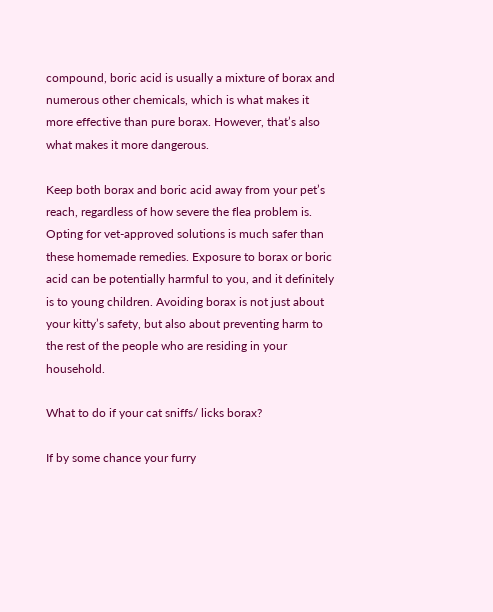compound, boric acid is usually a mixture of borax and numerous other chemicals, which is what makes it more effective than pure borax. However, that’s also what makes it more dangerous.

Keep both borax and boric acid away from your pet’s reach, regardless of how severe the flea problem is. Opting for vet-approved solutions is much safer than these homemade remedies. Exposure to borax or boric acid can be potentially harmful to you, and it definitely is to young children. Avoiding borax is not just about your kitty’s safety, but also about preventing harm to the rest of the people who are residing in your household.

What to do if your cat sniffs/ licks borax?

If by some chance your furry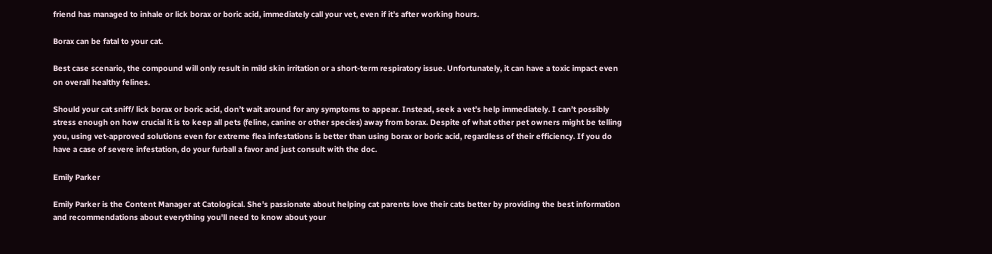friend has managed to inhale or lick borax or boric acid, immediately call your vet, even if it’s after working hours.

Borax can be fatal to your cat.

Best case scenario, the compound will only result in mild skin irritation or a short-term respiratory issue. Unfortunately, it can have a toxic impact even on overall healthy felines.

Should your cat sniff/ lick borax or boric acid, don’t wait around for any symptoms to appear. Instead, seek a vet’s help immediately. I can’t possibly stress enough on how crucial it is to keep all pets (feline, canine or other species) away from borax. Despite of what other pet owners might be telling you, using vet-approved solutions even for extreme flea infestations is better than using borax or boric acid, regardless of their efficiency. If you do have a case of severe infestation, do your furball a favor and just consult with the doc.

Emily Parker

Emily Parker is the Content Manager at Catological. She's passionate about helping cat parents love their cats better by providing the best information and recommendations about everything you'll need to know about your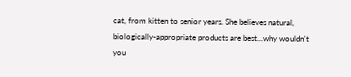cat, from kitten to senior years. She believes natural, biologically-appropriate products are best...why wouldn't you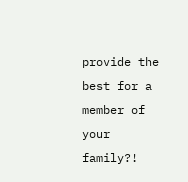provide the best for a member of your family?!